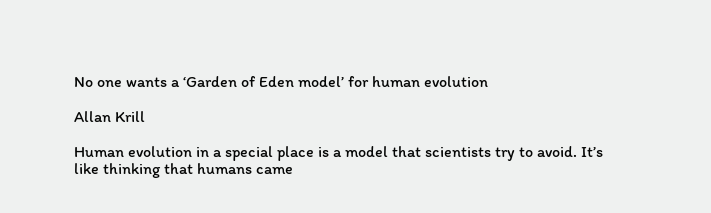No one wants a ‘Garden of Eden model’ for human evolution

Allan Krill

Human evolution in a special place is a model that scientists try to avoid. It’s like thinking that humans came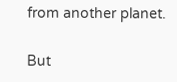from another planet.

But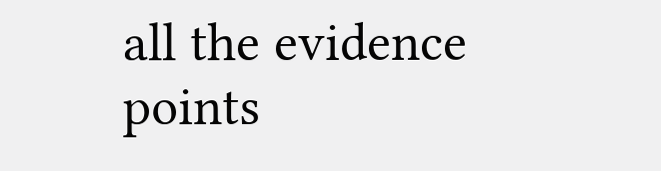all the evidence points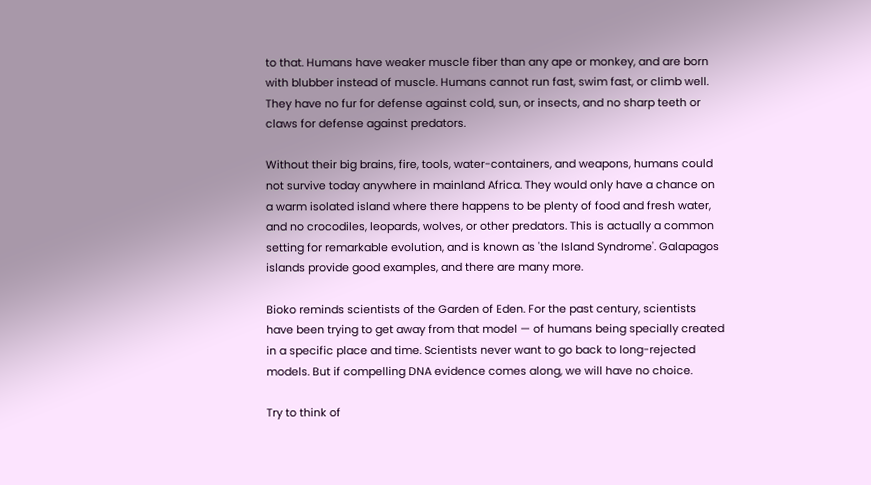to that. Humans have weaker muscle fiber than any ape or monkey, and are born with blubber instead of muscle. Humans cannot run fast, swim fast, or climb well. They have no fur for defense against cold, sun, or insects, and no sharp teeth or claws for defense against predators.

Without their big brains, fire, tools, water-containers, and weapons, humans could not survive today anywhere in mainland Africa. They would only have a chance on a warm isolated island where there happens to be plenty of food and fresh water, and no crocodiles, leopards, wolves, or other predators. This is actually a common setting for remarkable evolution, and is known as 'the Island Syndrome'. Galapagos islands provide good examples, and there are many more.

Bioko reminds scientists of the Garden of Eden. For the past century, scientists have been trying to get away from that model — of humans being specially created in a specific place and time. Scientists never want to go back to long-rejected models. But if compelling DNA evidence comes along, we will have no choice.

Try to think of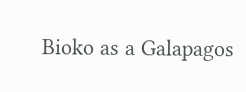Bioko as a Galapagos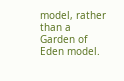model, rather than a Garden of Eden model.